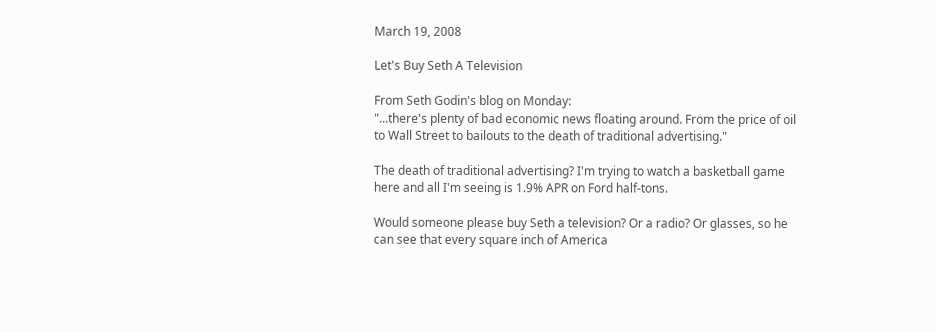March 19, 2008

Let's Buy Seth A Television

From Seth Godin's blog on Monday:
"...there's plenty of bad economic news floating around. From the price of oil to Wall Street to bailouts to the death of traditional advertising."

The death of traditional advertising? I'm trying to watch a basketball game here and all I'm seeing is 1.9% APR on Ford half-tons.

Would someone please buy Seth a television? Or a radio? Or glasses, so he can see that every square inch of America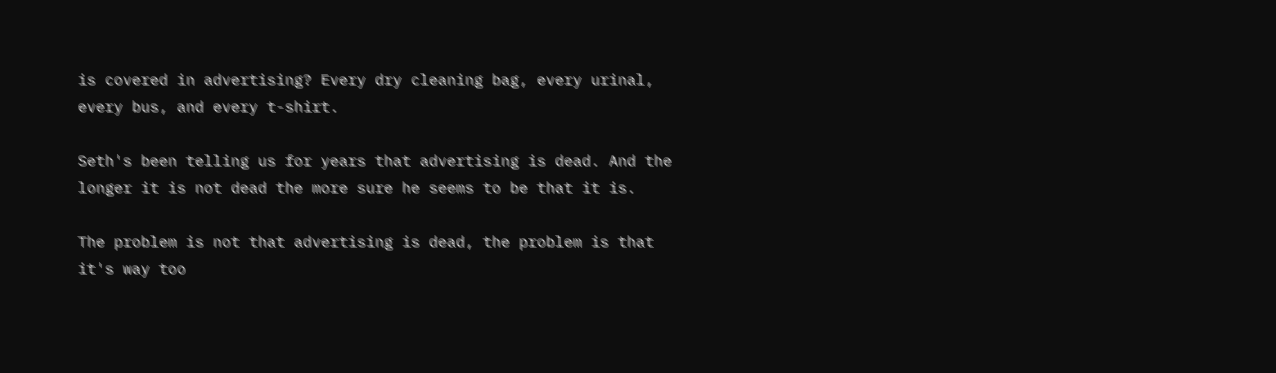is covered in advertising? Every dry cleaning bag, every urinal, every bus, and every t-shirt.

Seth's been telling us for years that advertising is dead. And the longer it is not dead the more sure he seems to be that it is.

The problem is not that advertising is dead, the problem is that it's way too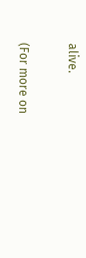alive.

(For more on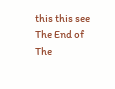this this see The End of The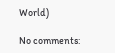World)

No comments: